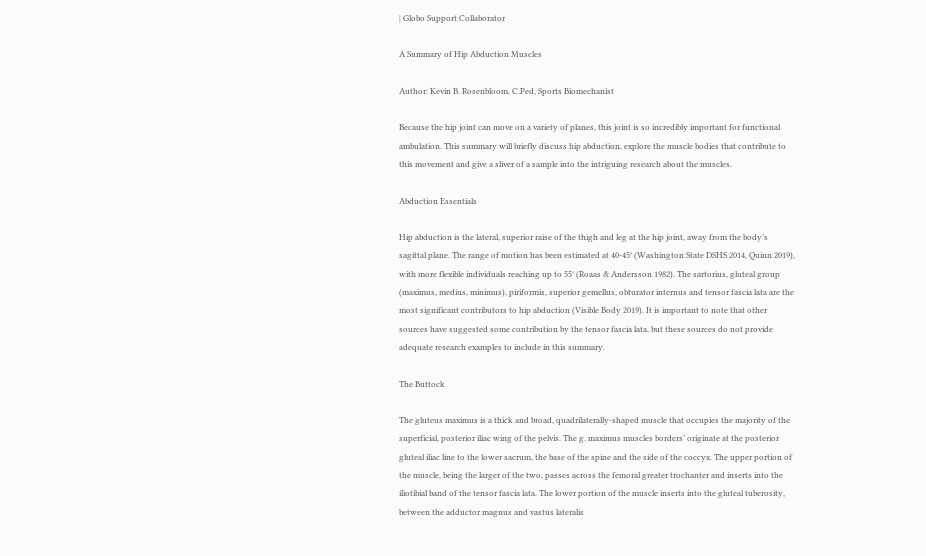| Globo Support Collaborator

A Summary of Hip Abduction Muscles

Author: Kevin B. Rosenbloom, C.Ped, Sports Biomechanist

Because the hip joint can move on a variety of planes, this joint is so incredibly important for functional ambulation. This summary will briefly discuss hip abduction, explore the muscle bodies that contribute to this movement and give a sliver of a sample into the intriguing research about the muscles.

Abduction Essentials

Hip abduction is the lateral, superior raise of the thigh and leg at the hip joint, away from the body’s sagittal plane. The range of motion has been estimated at 40-45° (Washington State DSHS 2014, Quinn 2019), with more flexible individuals reaching up to 55° (Roaas & Andersson 1982). The sartorius, gluteal group (maximus, medius, minimus), piriformis, superior gemellus, obturator internus and tensor fascia lata are the most significant contributors to hip abduction (Visible Body 2019). It is important to note that other sources have suggested some contribution by the tensor fascia lata, but these sources do not provide adequate research examples to include in this summary.

The Buttock

The gluteus maximus is a thick and broad, quadrilaterally-shaped muscle that occupies the majority of the superficial, posterior iliac wing of the pelvis. The g. maximus muscles borders’ originate at the posterior gluteal iliac line to the lower sacrum, the base of the spine and the side of the coccyx. The upper portion of the muscle, being the larger of the two, passes across the femoral greater trochanter and inserts into the iliotibial band of the tensor fascia lata. The lower portion of the muscle inserts into the gluteal tuberosity, between the adductor magnus and vastus lateralis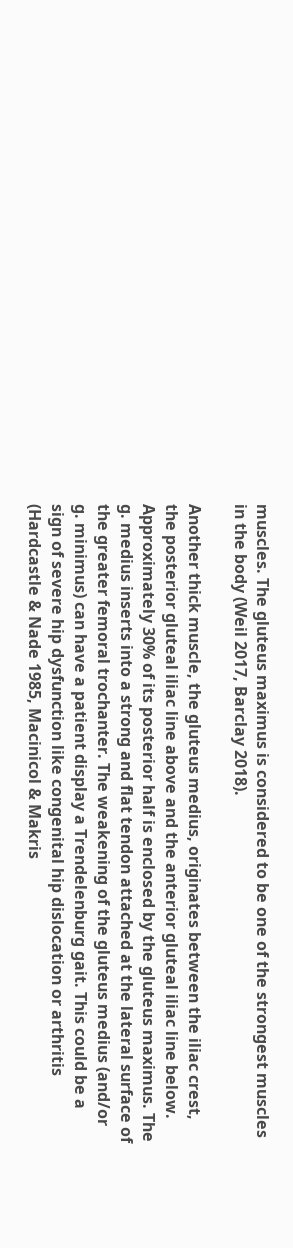muscles. The gluteus maximus is considered to be one of the strongest muscles in the body (Weil 2017, Barclay 2018).

Another thick muscle, the gluteus medius, originates between the iliac crest, the posterior gluteal iliac line above and the anterior gluteal iliac line below. Approximately 30% of its posterior half is enclosed by the gluteus maximus. The g. medius inserts into a strong and flat tendon attached at the lateral surface of the greater femoral trochanter. The weakening of the gluteus medius (and/or g. minimus) can have a patient display a Trendelenburg gait. This could be a sign of severe hip dysfunction like congenital hip dislocation or arthritis (Hardcastle & Nade 1985, Macinicol & Makris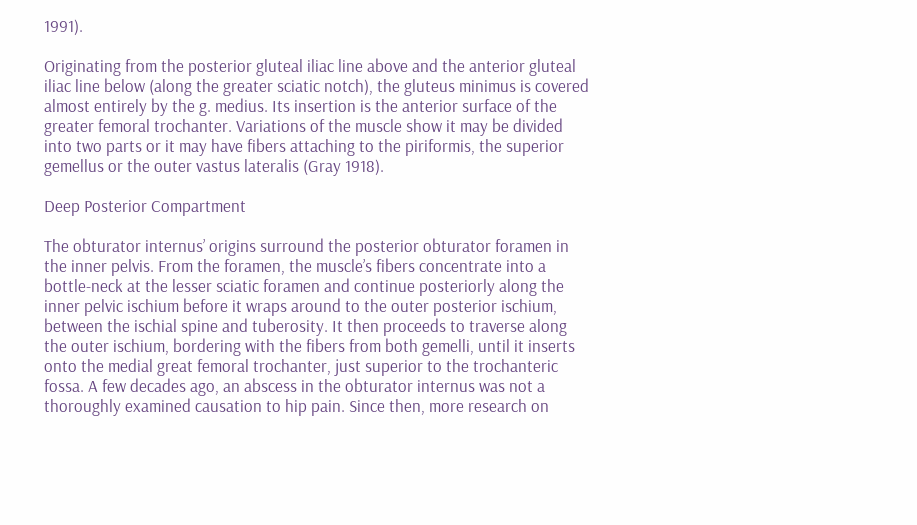1991).

Originating from the posterior gluteal iliac line above and the anterior gluteal iliac line below (along the greater sciatic notch), the gluteus minimus is covered almost entirely by the g. medius. Its insertion is the anterior surface of the greater femoral trochanter. Variations of the muscle show it may be divided into two parts or it may have fibers attaching to the piriformis, the superior gemellus or the outer vastus lateralis (Gray 1918).

Deep Posterior Compartment

The obturator internus’ origins surround the posterior obturator foramen in the inner pelvis. From the foramen, the muscle’s fibers concentrate into a bottle-neck at the lesser sciatic foramen and continue posteriorly along the inner pelvic ischium before it wraps around to the outer posterior ischium, between the ischial spine and tuberosity. It then proceeds to traverse along the outer ischium, bordering with the fibers from both gemelli, until it inserts onto the medial great femoral trochanter, just superior to the trochanteric fossa. A few decades ago, an abscess in the obturator internus was not a thoroughly examined causation to hip pain. Since then, more research on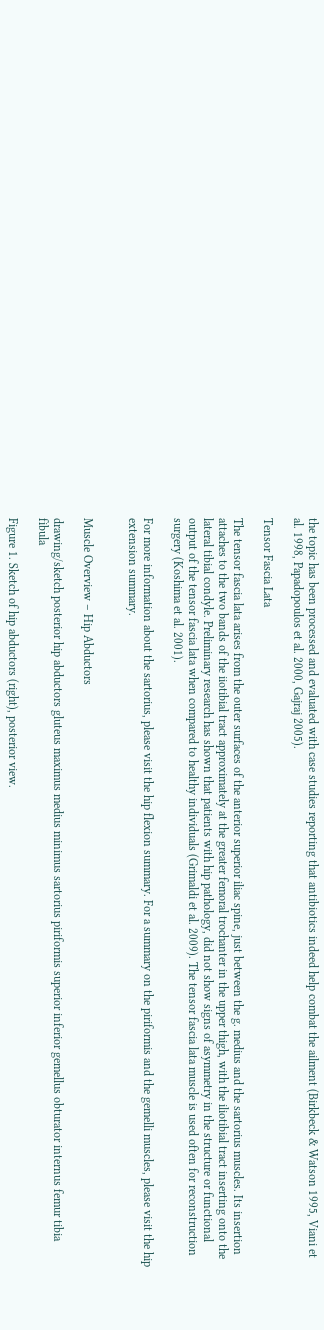the topic has been processed and evaluated with case studies reporting that antibiotics indeed help combat the ailment (Birkbeck & Watson 1995, Viani et al. 1998, Papadopoulos et al. 2000, Gajraj 2005).

Tensor Fascia Lata

The tensor fascia lata arises from the outer surfaces of the anterior superior iliac spine, just between the g. medius and the sartorius muscles. Its insertion attaches to the two bands of the iiotibial tract approximately at the greater femoral trochanter in the upper thigh, with the iliotibial tract inserting onto the lateral tibial condyle. Preliminary research has shown that patients with hip pathology, did not show signs of asymmetry in the structure or functional output of the tensor fascia lata when compared to healthy individuals (Grimaldi et al. 2009). The tensor fascia lata muscle is used often for reconstruction surgery (Koshima et al. 2001).

For more information about the sartorius, please visit the hip flexion summary. For a summary on the piriformis and the gemelli muscles, please visit the hip extension summary.


Muscle Overview – Hip Abductors

drawing/sketch posterior hip abductors gluteus maximus medius minimus sartorius piriformis superior inferior gemellus obturator internus femur tibia fibula

Figure 1. Sketch of hip abductors (right), posterior view.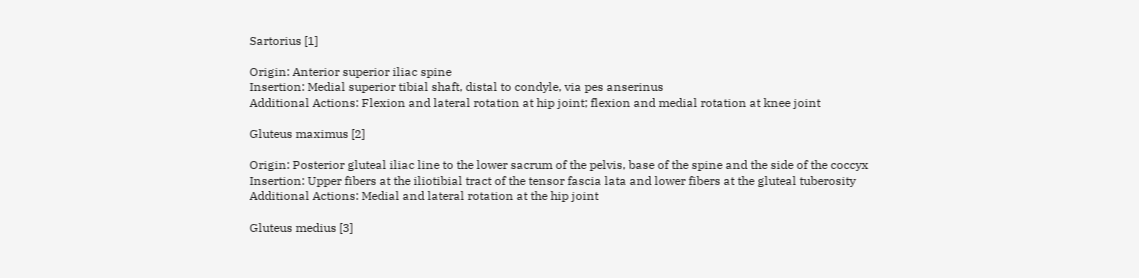Sartorius [1]

Origin: Anterior superior iliac spine
Insertion: Medial superior tibial shaft, distal to condyle, via pes anserinus
Additional Actions: Flexion and lateral rotation at hip joint; flexion and medial rotation at knee joint

Gluteus maximus [2]

Origin: Posterior gluteal iliac line to the lower sacrum of the pelvis, base of the spine and the side of the coccyx
Insertion: Upper fibers at the iliotibial tract of the tensor fascia lata and lower fibers at the gluteal tuberosity
Additional Actions: Medial and lateral rotation at the hip joint

Gluteus medius [3]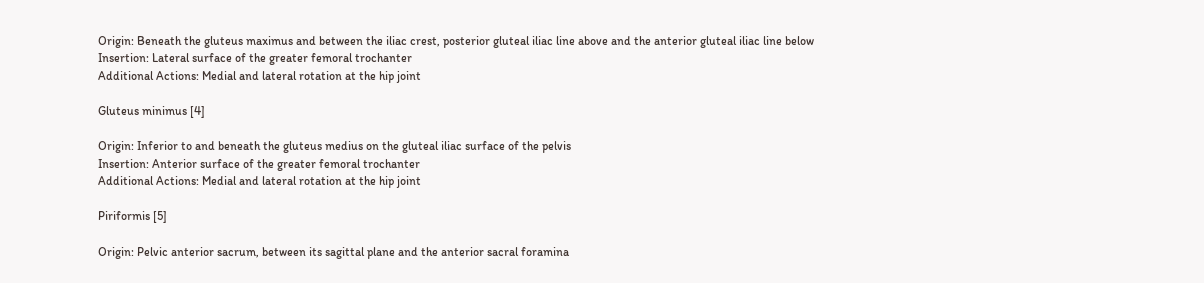Origin: Beneath the gluteus maximus and between the iliac crest, posterior gluteal iliac line above and the anterior gluteal iliac line below
Insertion: Lateral surface of the greater femoral trochanter
Additional Actions: Medial and lateral rotation at the hip joint

Gluteus minimus [4]

Origin: Inferior to and beneath the gluteus medius on the gluteal iliac surface of the pelvis
Insertion: Anterior surface of the greater femoral trochanter
Additional Actions: Medial and lateral rotation at the hip joint

Piriformis [5]

Origin: Pelvic anterior sacrum, between its sagittal plane and the anterior sacral foramina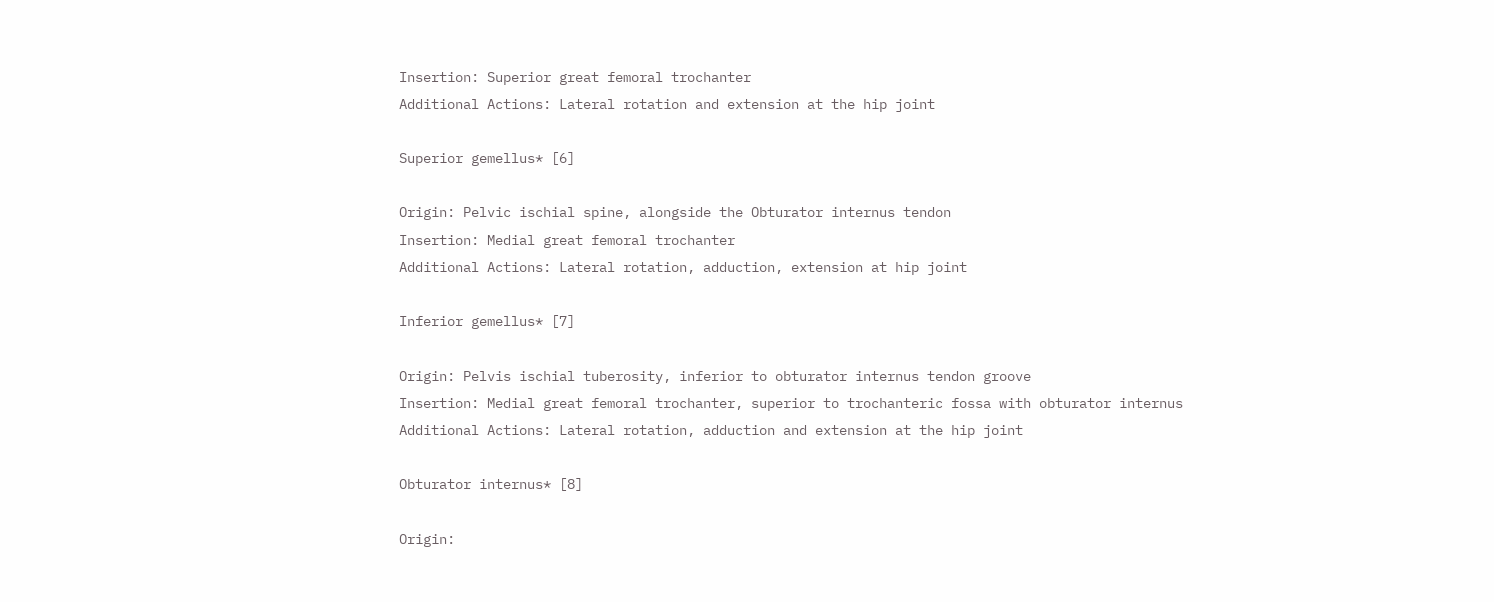Insertion: Superior great femoral trochanter
Additional Actions: Lateral rotation and extension at the hip joint

Superior gemellus* [6]

Origin: Pelvic ischial spine, alongside the Obturator internus tendon
Insertion: Medial great femoral trochanter
Additional Actions: Lateral rotation, adduction, extension at hip joint

Inferior gemellus* [7]

Origin: Pelvis ischial tuberosity, inferior to obturator internus tendon groove
Insertion: Medial great femoral trochanter, superior to trochanteric fossa with obturator internus
Additional Actions: Lateral rotation, adduction and extension at the hip joint

Obturator internus* [8]

Origin: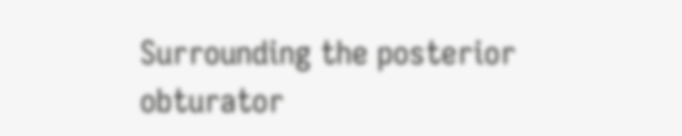Surrounding the posterior obturator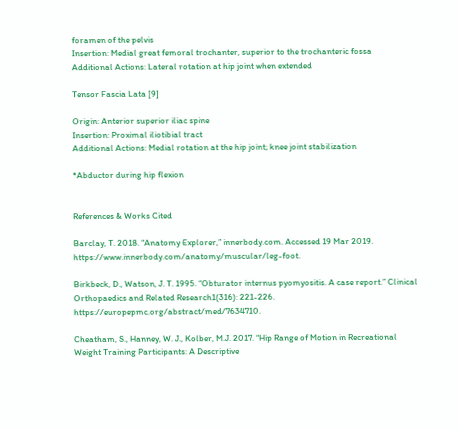foramen of the pelvis
Insertion: Medial great femoral trochanter, superior to the trochanteric fossa
Additional Actions: Lateral rotation at hip joint when extended

Tensor Fascia Lata [9]

Origin: Anterior superior iliac spine
Insertion: Proximal iliotibial tract
Additional Actions: Medial rotation at the hip joint; knee joint stabilization

*Abductor during hip flexion


References & Works Cited

Barclay, T. 2018. “Anatomy Explorer,” innerbody.com. Accessed 19 Mar 2019. https://www.innerbody.com/anatomy/muscular/leg-foot.

Birkbeck, D., Watson, J. T. 1995. “Obturator internus pyomyositis. A case report.” Clinical Orthopaedics and Related Research1(316): 221-226. https://europepmc.org/abstract/med/7634710.

Cheatham, S., Hanney, W. J., Kolber, M.J. 2017. “Hip Range of Motion in Recreational Weight Training Participants: A Descriptive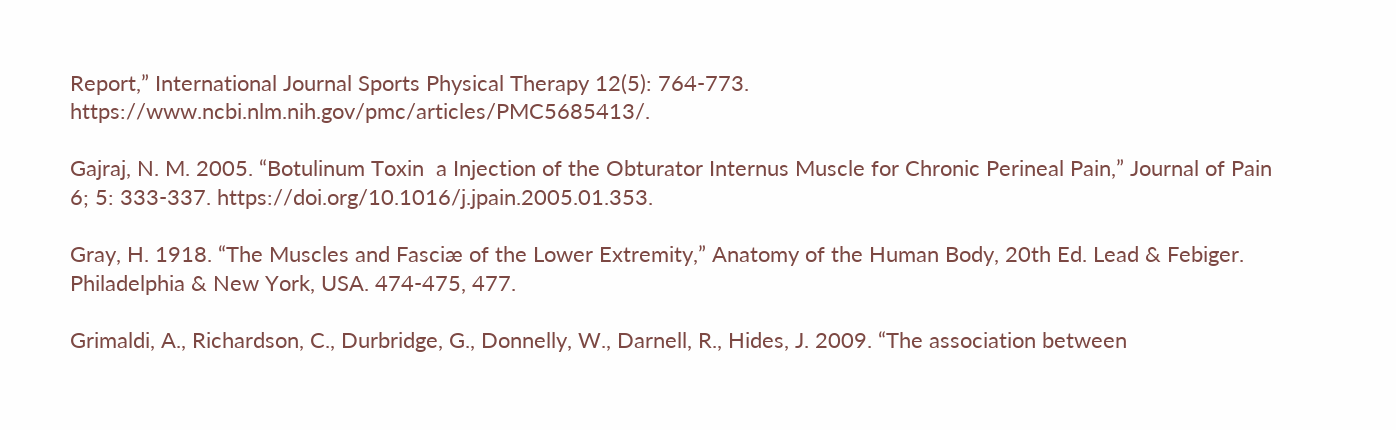Report,” International Journal Sports Physical Therapy 12(5): 764-773. https://www.ncbi.nlm.nih.gov/pmc/articles/PMC5685413/.

Gajraj, N. M. 2005. “Botulinum Toxin  a Injection of the Obturator Internus Muscle for Chronic Perineal Pain,” Journal of Pain 6; 5: 333-337. https://doi.org/10.1016/j.jpain.2005.01.353.

Gray, H. 1918. “The Muscles and Fasciæ of the Lower Extremity,” Anatomy of the Human Body, 20th Ed. Lead & Febiger. Philadelphia & New York, USA. 474-475, 477.

Grimaldi, A., Richardson, C., Durbridge, G., Donnelly, W., Darnell, R., Hides, J. 2009. “The association between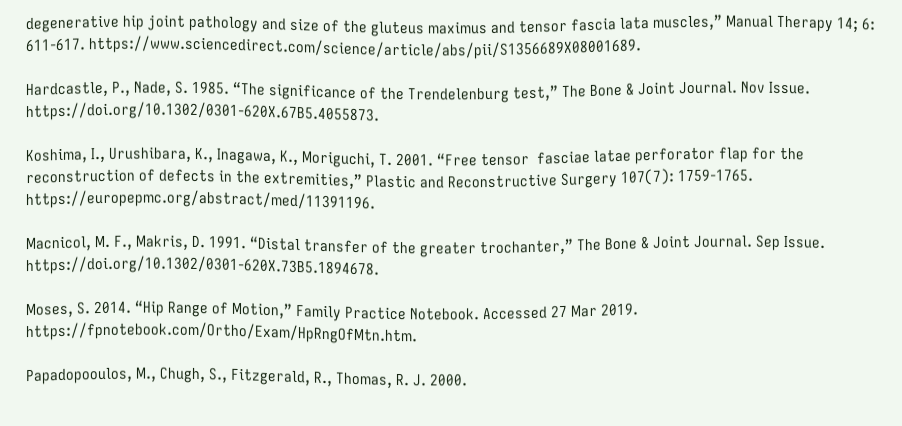degenerative hip joint pathology and size of the gluteus maximus and tensor fascia lata muscles,” Manual Therapy 14; 6: 611-617. https://www.sciencedirect.com/science/article/abs/pii/S1356689X08001689.

Hardcastle, P., Nade, S. 1985. “The significance of the Trendelenburg test,” The Bone & Joint Journal. Nov Issue. https://doi.org/10.1302/0301-620X.67B5.4055873.

Koshima, I., Urushibara, K., Inagawa, K., Moriguchi, T. 2001. “Free tensor  fasciae latae perforator flap for the reconstruction of defects in the extremities,” Plastic and Reconstructive Surgery 107(7): 1759-1765. https://europepmc.org/abstract/med/11391196.

Macnicol, M. F., Makris, D. 1991. “Distal transfer of the greater trochanter,” The Bone & Joint Journal. Sep Issue. https://doi.org/10.1302/0301-620X.73B5.1894678.

Moses, S. 2014. “Hip Range of Motion,” Family Practice Notebook. Accessed 27 Mar 2019. https://fpnotebook.com/Ortho/Exam/HpRngOfMtn.htm.

Papadopooulos, M., Chugh, S., Fitzgerald, R., Thomas, R. J. 2000.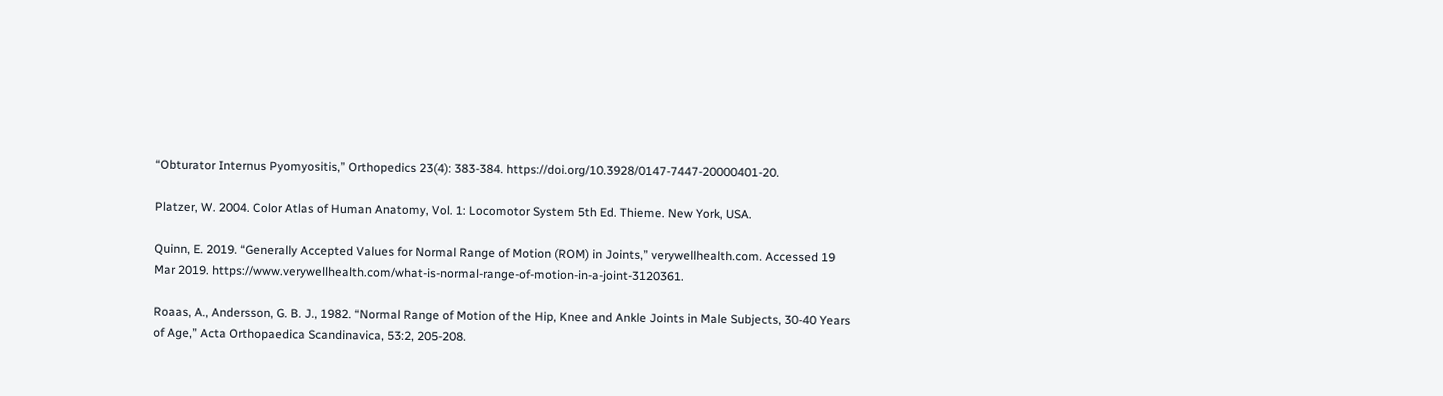“Obturator Internus Pyomyositis,” Orthopedics 23(4): 383-384. https://doi.org/10.3928/0147-7447-20000401-20.

Platzer, W. 2004. Color Atlas of Human Anatomy, Vol. 1: Locomotor System 5th Ed. Thieme. New York, USA.

Quinn, E. 2019. “Generally Accepted Values for Normal Range of Motion (ROM) in Joints,” verywellhealth.com. Accessed 19 Mar 2019. https://www.verywellhealth.com/what-is-normal-range-of-motion-in-a-joint-3120361.

Roaas, A., Andersson, G. B. J., 1982. “Normal Range of Motion of the Hip, Knee and Ankle Joints in Male Subjects, 30-40 Years of Age,” Acta Orthopaedica Scandinavica, 53:2, 205-208.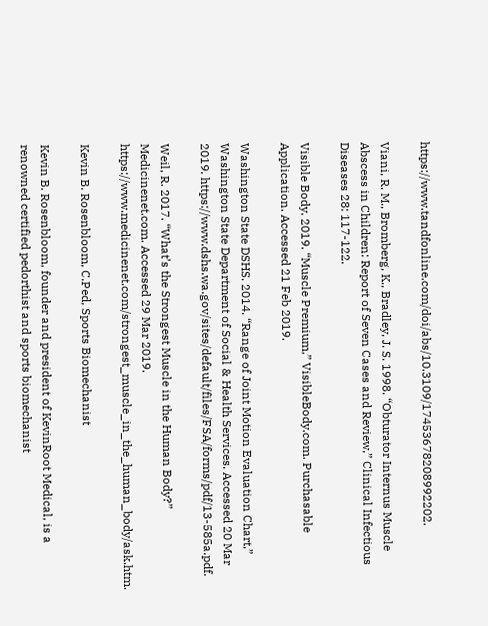https://www.tandfonline.com/doi/abs/10.3109/17453678208992202.

Viani, R. M., Bromberg, K., Bradley, J. S. 1998. “Obturator Internus Muscle Abscess in Children: Report of Seven Cases and Review,” Clinical Infectious Diseases 28: 117-122.

Visible Body. 2019. “Muscle Premium,” VisibleBody.com. Purchasable Application. Accessed 21 Feb 2019.

Washington State DSHS. 2014. “Range of Joint Motion Evaluation Chart,” Washington State Department of Social & Health Services. Accessed 20 Mar 2019. https://www.dshs.wa.gov/sites/default/files/FSA/forms/pdf/13-585a.pdf.

Weil, R. 2017. “What’s the Strongest Muscle in the Human Body?” Medicinenet.com. Accessed 29 Mar 2019. https://www.medicinenet.com/strongest_muscle_in_the_human_body/ask.htm.

Kevin B. Rosenbloom, C.Ped, Sports Biomechanist

Kevin B. Rosenbloom, founder and president of KevinRoot Medical, is a renowned certified pedorthist and sports biomechanist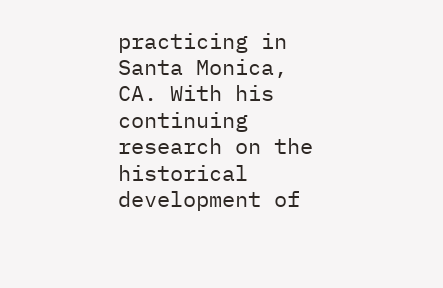practicing in Santa Monica, CA. With his continuing research on the historical development of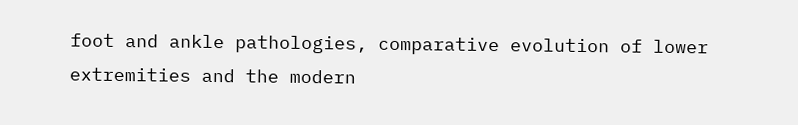foot and ankle pathologies, comparative evolution of lower extremities and the modern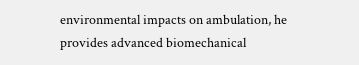environmental impacts on ambulation, he provides advanced biomechanical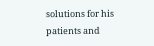solutions for his patients and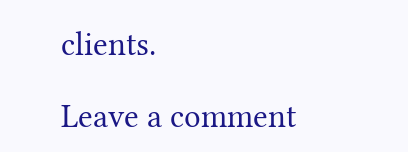clients.

Leave a comment